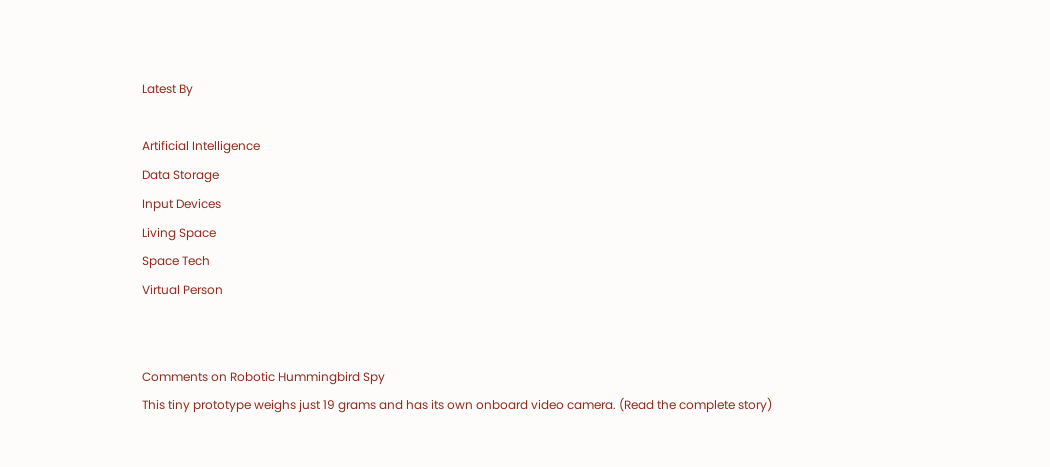Latest By

Artificial Intelligence
Data Storage
Input Devices
Living Space
Space Tech
Virtual Person


Comments on Robotic Hummingbird Spy
This tiny prototype weighs just 19 grams and has its own onboard video camera. (Read the complete story)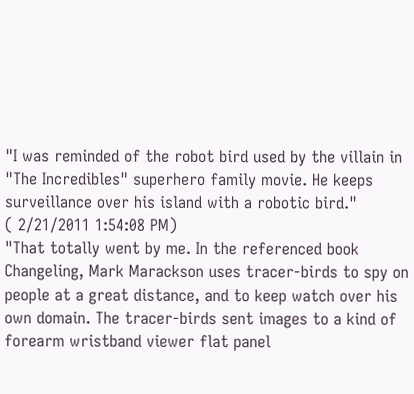"I was reminded of the robot bird used by the villain in "The Incredibles" superhero family movie. He keeps surveillance over his island with a robotic bird."
( 2/21/2011 1:54:08 PM)
"That totally went by me. In the referenced book Changeling, Mark Marackson uses tracer-birds to spy on people at a great distance, and to keep watch over his own domain. The tracer-birds sent images to a kind of forearm wristband viewer flat panel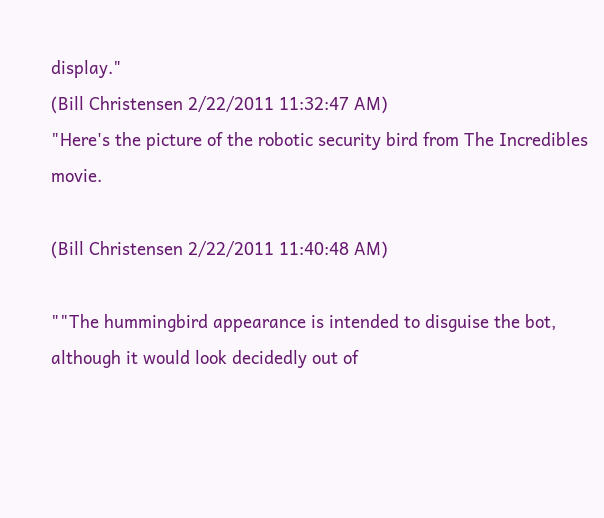display."
(Bill Christensen 2/22/2011 11:32:47 AM)
"Here's the picture of the robotic security bird from The Incredibles movie.

(Bill Christensen 2/22/2011 11:40:48 AM)

""The hummingbird appearance is intended to disguise the bot, although it would look decidedly out of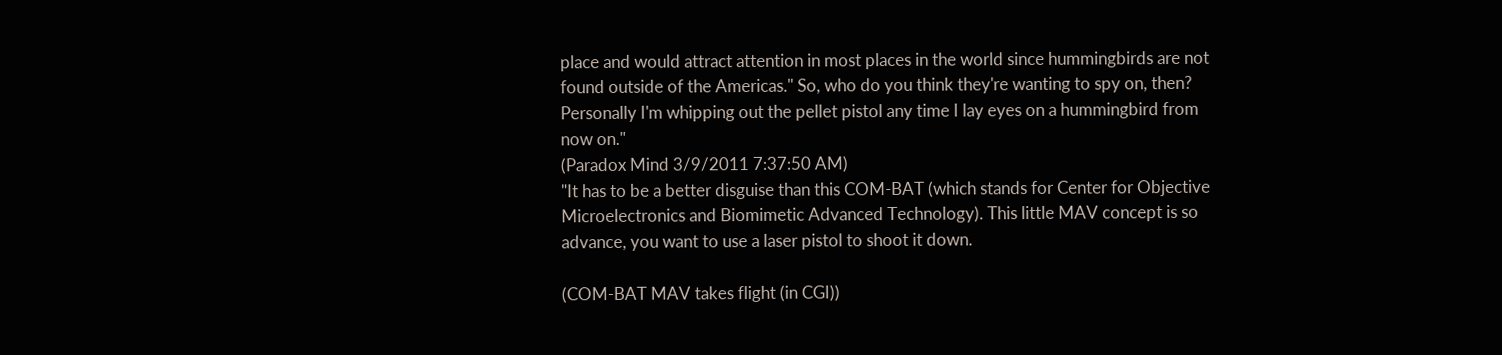place and would attract attention in most places in the world since hummingbirds are not found outside of the Americas." So, who do you think they're wanting to spy on, then? Personally I'm whipping out the pellet pistol any time I lay eyes on a hummingbird from now on."
(Paradox Mind 3/9/2011 7:37:50 AM)
"It has to be a better disguise than this COM-BAT (which stands for Center for Objective Microelectronics and Biomimetic Advanced Technology). This little MAV concept is so advance, you want to use a laser pistol to shoot it down.

(COM-BAT MAV takes flight (in CGI))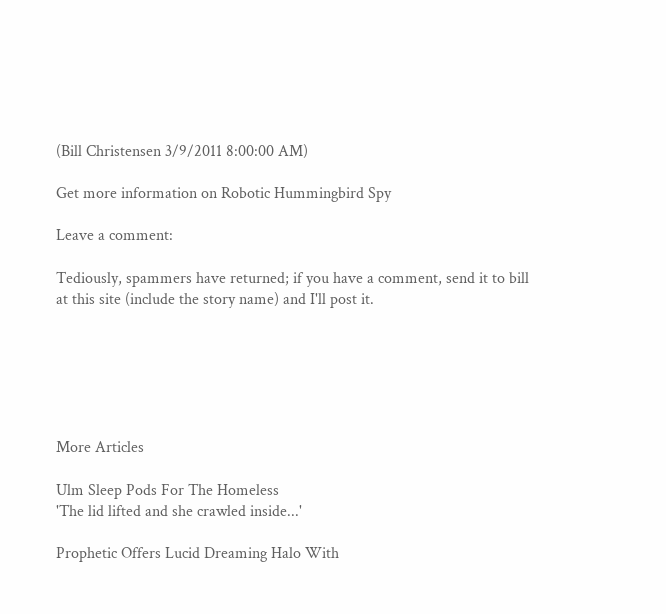(Bill Christensen 3/9/2011 8:00:00 AM)

Get more information on Robotic Hummingbird Spy

Leave a comment:

Tediously, spammers have returned; if you have a comment, send it to bill at this site (include the story name) and I'll post it.






More Articles

Ulm Sleep Pods For The Homeless
'The lid lifted and she crawled inside...'

Prophetic Offers Lucid Dreaming Halo With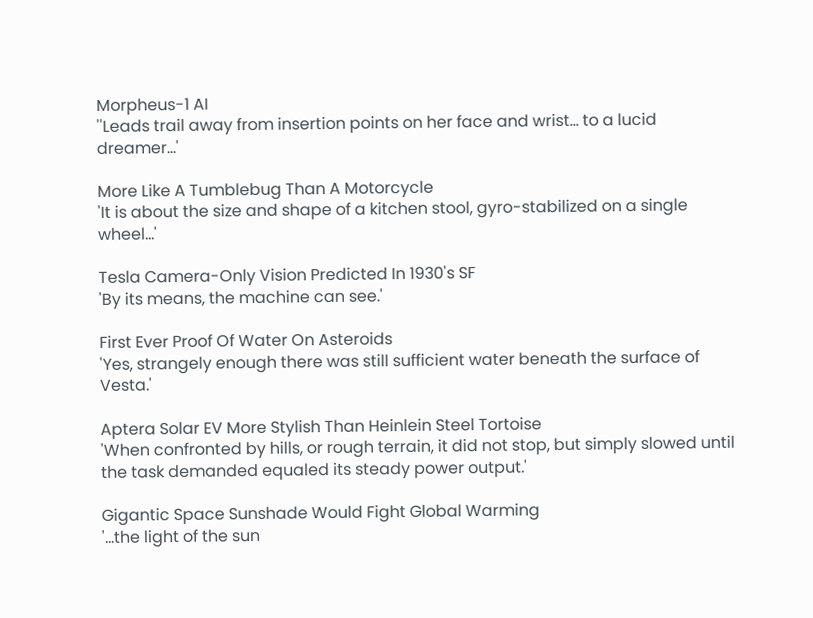Morpheus-1 AI
''Leads trail away from insertion points on her face and wrist... to a lucid dreamer...'

More Like A Tumblebug Than A Motorcycle
'It is about the size and shape of a kitchen stool, gyro-stabilized on a single wheel...'

Tesla Camera-Only Vision Predicted In 1930's SF
'By its means, the machine can see.'

First Ever Proof Of Water On Asteroids
'Yes, strangely enough there was still sufficient water beneath the surface of Vesta.'

Aptera Solar EV More Stylish Than Heinlein Steel Tortoise
'When confronted by hills, or rough terrain, it did not stop, but simply slowed until the task demanded equaled its steady power output.'

Gigantic Space Sunshade Would Fight Global Warming
'...the light of the sun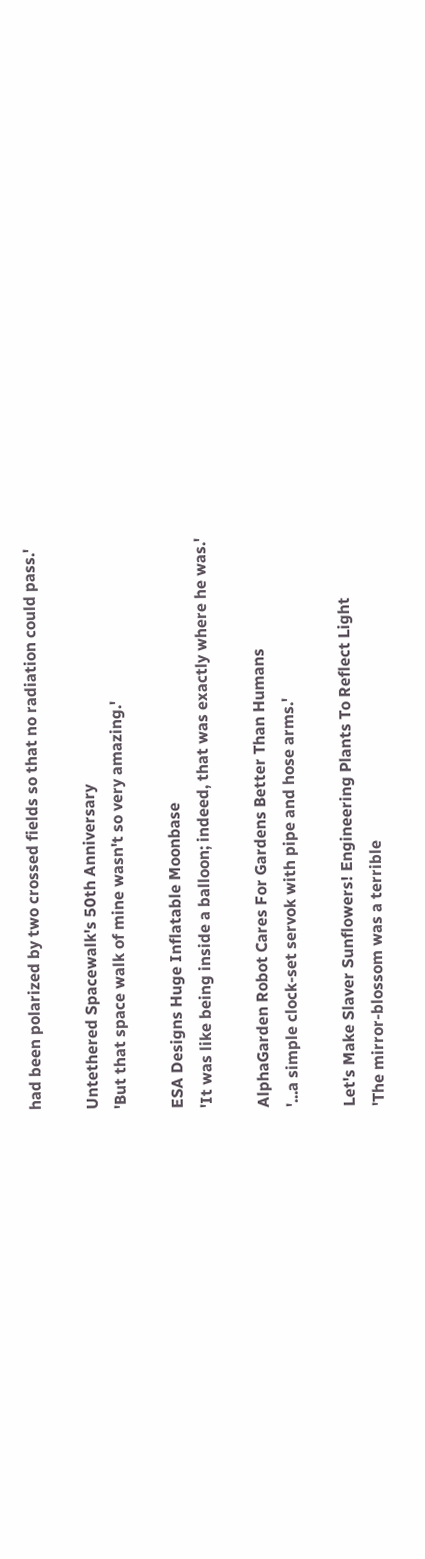had been polarized by two crossed fields so that no radiation could pass.'

Untethered Spacewalk's 50th Anniversary
'But that space walk of mine wasn't so very amazing.'

ESA Designs Huge Inflatable Moonbase
'It was like being inside a balloon; indeed, that was exactly where he was.'

AlphaGarden Robot Cares For Gardens Better Than Humans
'...a simple clock-set servok with pipe and hose arms.'

Let's Make Slaver Sunflowers! Engineering Plants To Reflect Light
'The mirror-blossom was a terrible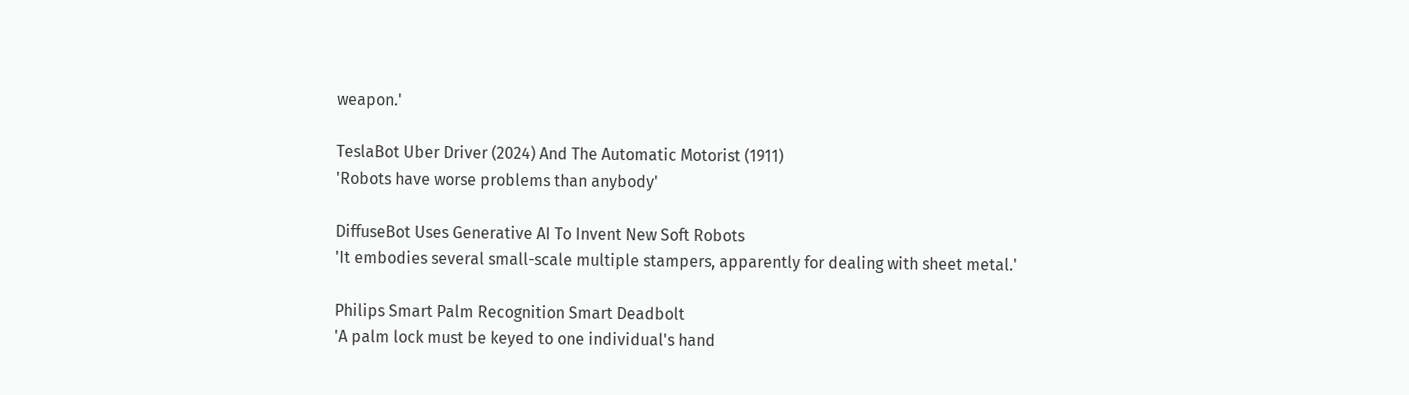weapon.'

TeslaBot Uber Driver (2024) And The Automatic Motorist (1911)
'Robots have worse problems than anybody'

DiffuseBot Uses Generative AI To Invent New Soft Robots
'It embodies several small-scale multiple stampers, apparently for dealing with sheet metal.'

Philips Smart Palm Recognition Smart Deadbolt
'A palm lock must be keyed to one individual's hand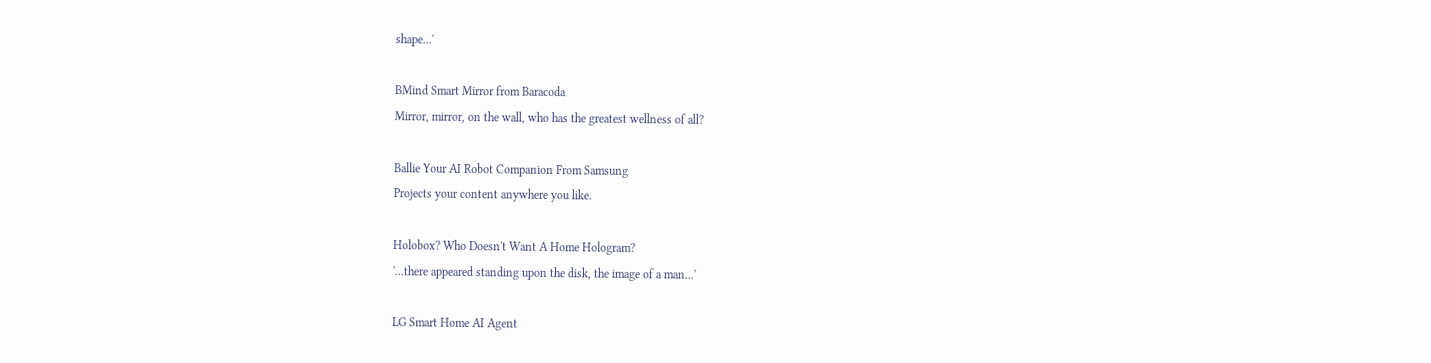shape...'

BMind Smart Mirror from Baracoda
Mirror, mirror, on the wall, who has the greatest wellness of all?

Ballie Your AI Robot Companion From Samsung
Projects your content anywhere you like.

Holobox? Who Doesn't Want A Home Hologram?
'...there appeared standing upon the disk, the image of a man...'

LG Smart Home AI Agent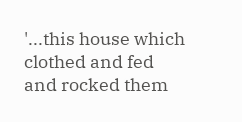'...this house which clothed and fed and rocked them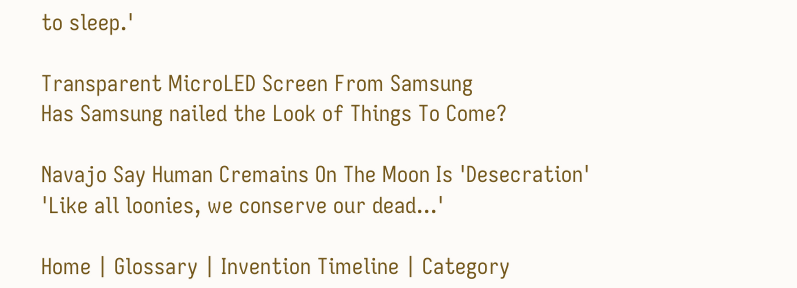to sleep.'

Transparent MicroLED Screen From Samsung
Has Samsung nailed the Look of Things To Come?

Navajo Say Human Cremains On The Moon Is 'Desecration'
'Like all loonies, we conserve our dead...'

Home | Glossary | Invention Timeline | Category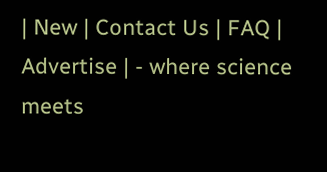| New | Contact Us | FAQ | Advertise | - where science meets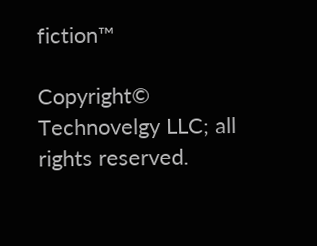fiction™

Copyright© Technovelgy LLC; all rights reserved.